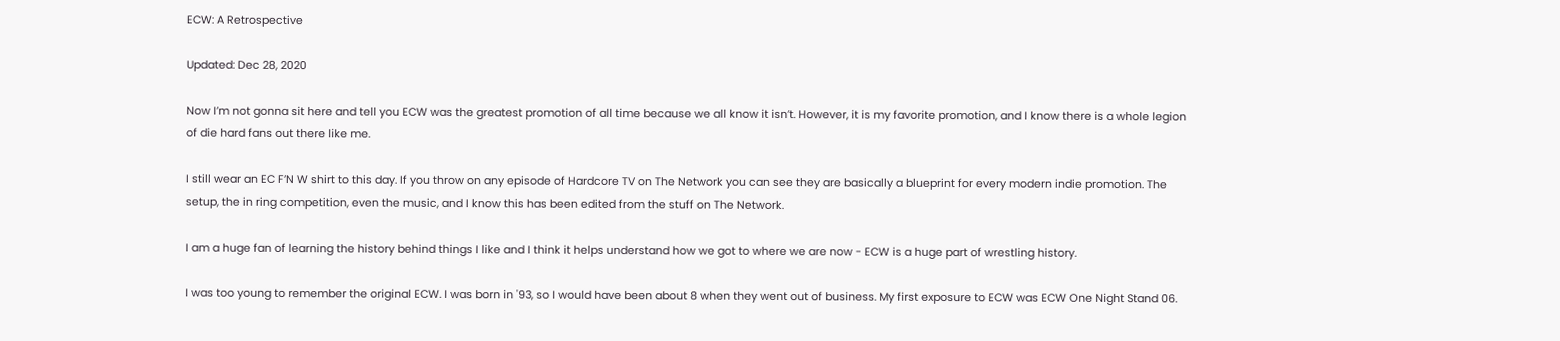ECW: A Retrospective

Updated: Dec 28, 2020

Now I’m not gonna sit here and tell you ECW was the greatest promotion of all time because we all know it isn’t. However, it is my favorite promotion, and I know there is a whole legion of die hard fans out there like me.

I still wear an EC F’N W shirt to this day. If you throw on any episode of Hardcore TV on The Network you can see they are basically a blueprint for every modern indie promotion. The setup, the in ring competition, even the music, and I know this has been edited from the stuff on The Network.

I am a huge fan of learning the history behind things I like and I think it helps understand how we got to where we are now - ECW is a huge part of wrestling history.

I was too young to remember the original ECW. I was born in '93, so I would have been about 8 when they went out of business. My first exposure to ECW was ECW One Night Stand 06.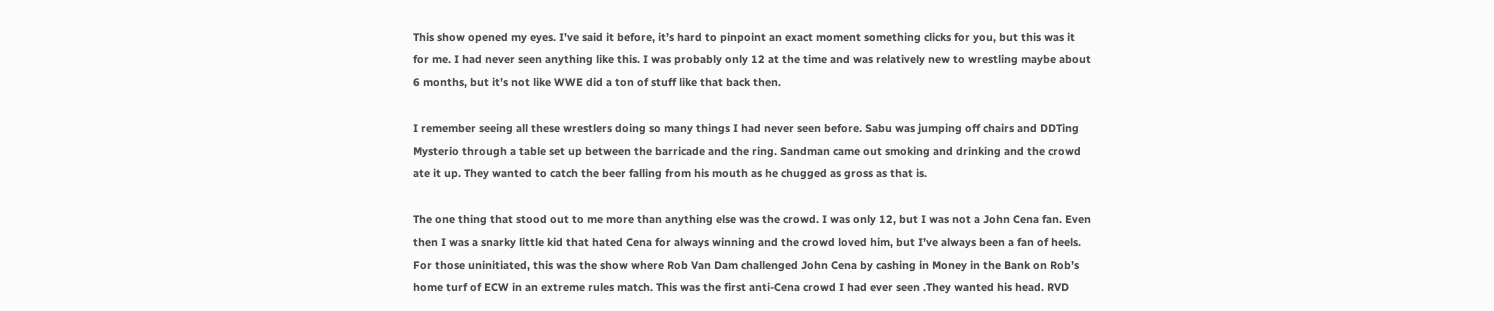This show opened my eyes. I’ve said it before, it’s hard to pinpoint an exact moment something clicks for you, but this was it for me. I had never seen anything like this. I was probably only 12 at the time and was relatively new to wrestling maybe about 6 months, but it’s not like WWE did a ton of stuff like that back then.

I remember seeing all these wrestlers doing so many things I had never seen before. Sabu was jumping off chairs and DDTing Mysterio through a table set up between the barricade and the ring. Sandman came out smoking and drinking and the crowd ate it up. They wanted to catch the beer falling from his mouth as he chugged as gross as that is.

The one thing that stood out to me more than anything else was the crowd. I was only 12, but I was not a John Cena fan. Even then I was a snarky little kid that hated Cena for always winning and the crowd loved him, but I’ve always been a fan of heels. For those uninitiated, this was the show where Rob Van Dam challenged John Cena by cashing in Money in the Bank on Rob’s home turf of ECW in an extreme rules match. This was the first anti-Cena crowd I had ever seen .They wanted his head. RVD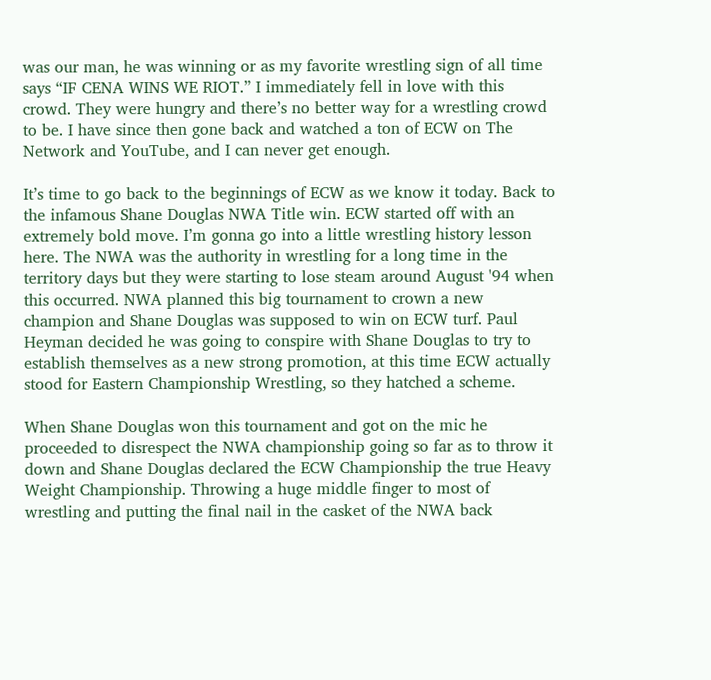was our man, he was winning or as my favorite wrestling sign of all time says “IF CENA WINS WE RIOT.” I immediately fell in love with this crowd. They were hungry and there’s no better way for a wrestling crowd to be. I have since then gone back and watched a ton of ECW on The Network and YouTube, and I can never get enough.

It’s time to go back to the beginnings of ECW as we know it today. Back to the infamous Shane Douglas NWA Title win. ECW started off with an extremely bold move. I’m gonna go into a little wrestling history lesson here. The NWA was the authority in wrestling for a long time in the territory days but they were starting to lose steam around August '94 when this occurred. NWA planned this big tournament to crown a new champion and Shane Douglas was supposed to win on ECW turf. Paul Heyman decided he was going to conspire with Shane Douglas to try to establish themselves as a new strong promotion, at this time ECW actually stood for Eastern Championship Wrestling, so they hatched a scheme.

When Shane Douglas won this tournament and got on the mic he proceeded to disrespect the NWA championship going so far as to throw it down and Shane Douglas declared the ECW Championship the true Heavy Weight Championship. Throwing a huge middle finger to most of wrestling and putting the final nail in the casket of the NWA back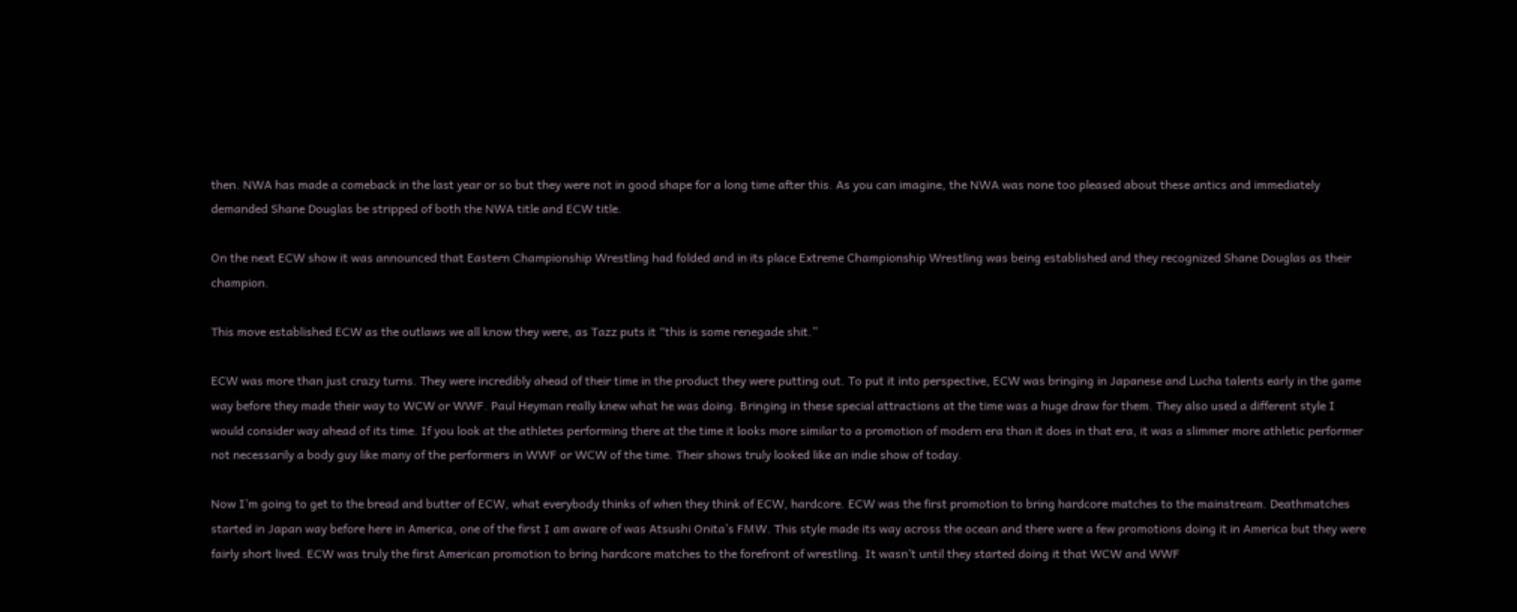then. NWA has made a comeback in the last year or so but they were not in good shape for a long time after this. As you can imagine, the NWA was none too pleased about these antics and immediately demanded Shane Douglas be stripped of both the NWA title and ECW title.

On the next ECW show it was announced that Eastern Championship Wrestling had folded and in its place Extreme Championship Wrestling was being established and they recognized Shane Douglas as their champion.

This move established ECW as the outlaws we all know they were, as Tazz puts it “this is some renegade shit.”

ECW was more than just crazy turns. They were incredibly ahead of their time in the product they were putting out. To put it into perspective, ECW was bringing in Japanese and Lucha talents early in the game way before they made their way to WCW or WWF. Paul Heyman really knew what he was doing. Bringing in these special attractions at the time was a huge draw for them. They also used a different style I would consider way ahead of its time. If you look at the athletes performing there at the time it looks more similar to a promotion of modern era than it does in that era, it was a slimmer more athletic performer not necessarily a body guy like many of the performers in WWF or WCW of the time. Their shows truly looked like an indie show of today.

Now I’m going to get to the bread and butter of ECW, what everybody thinks of when they think of ECW, hardcore. ECW was the first promotion to bring hardcore matches to the mainstream. Deathmatches started in Japan way before here in America, one of the first I am aware of was Atsushi Onita’s FMW. This style made its way across the ocean and there were a few promotions doing it in America but they were fairly short lived. ECW was truly the first American promotion to bring hardcore matches to the forefront of wrestling. It wasn’t until they started doing it that WCW and WWF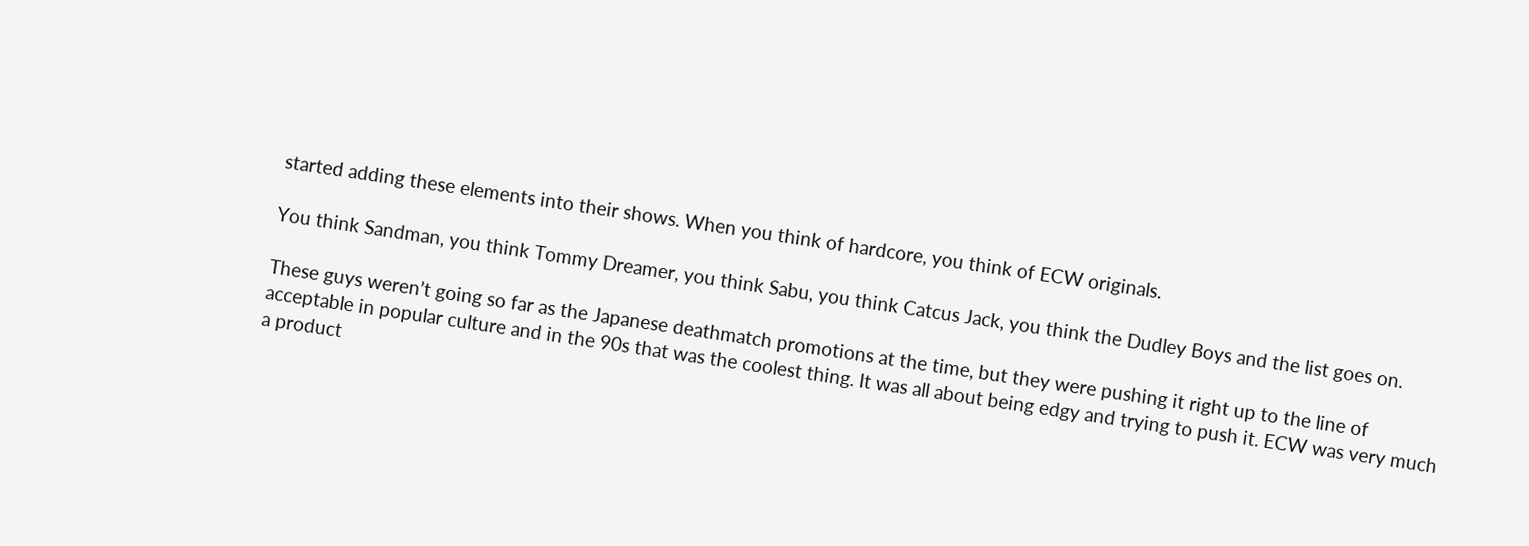started adding these elements into their shows. When you think of hardcore, you think of ECW originals.

You think Sandman, you think Tommy Dreamer, you think Sabu, you think Catcus Jack, you think the Dudley Boys and the list goes on.

These guys weren’t going so far as the Japanese deathmatch promotions at the time, but they were pushing it right up to the line of acceptable in popular culture and in the 90s that was the coolest thing. It was all about being edgy and trying to push it. ECW was very much a product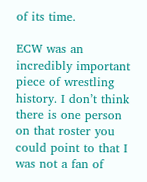of its time.

ECW was an incredibly important piece of wrestling history. I don’t think there is one person on that roster you could point to that I was not a fan of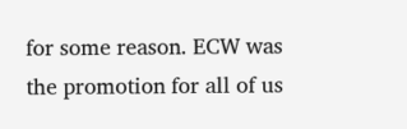for some reason. ECW was the promotion for all of us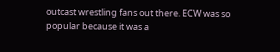outcast wrestling fans out there. ECW was so popular because it was a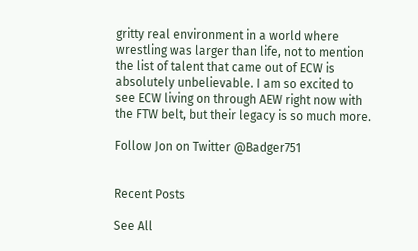gritty real environment in a world where wrestling was larger than life, not to mention the list of talent that came out of ECW is absolutely unbelievable. I am so excited to see ECW living on through AEW right now with the FTW belt, but their legacy is so much more.

Follow Jon on Twitter @Badger751


Recent Posts

See All